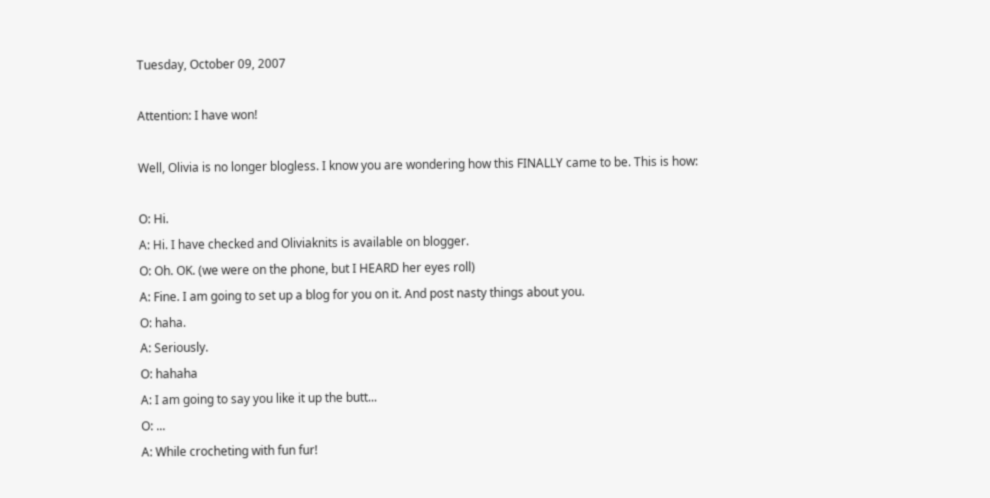Tuesday, October 09, 2007

Attention: I have won!

Well, Olivia is no longer blogless. I know you are wondering how this FINALLY came to be. This is how:

O: Hi.
A: Hi. I have checked and Oliviaknits is available on blogger.
O: Oh. OK. (we were on the phone, but I HEARD her eyes roll)
A: Fine. I am going to set up a blog for you on it. And post nasty things about you.
O: haha.
A: Seriously.
O: hahaha
A: I am going to say you like it up the butt...
O: ...
A: While crocheting with fun fur!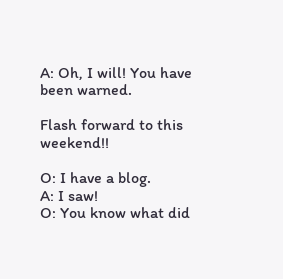A: Oh, I will! You have been warned.

Flash forward to this weekend!!

O: I have a blog.
A: I saw!
O: You know what did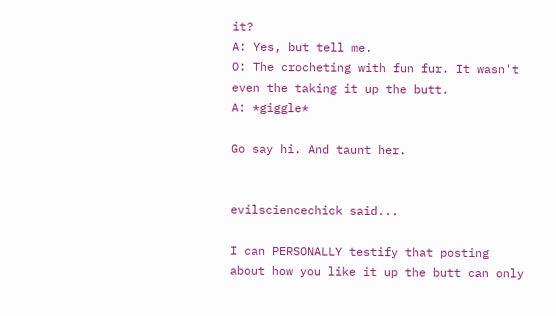it?
A: Yes, but tell me.
O: The crocheting with fun fur. It wasn't even the taking it up the butt.
A: *giggle*

Go say hi. And taunt her.


evilsciencechick said...

I can PERSONALLY testify that posting about how you like it up the butt can only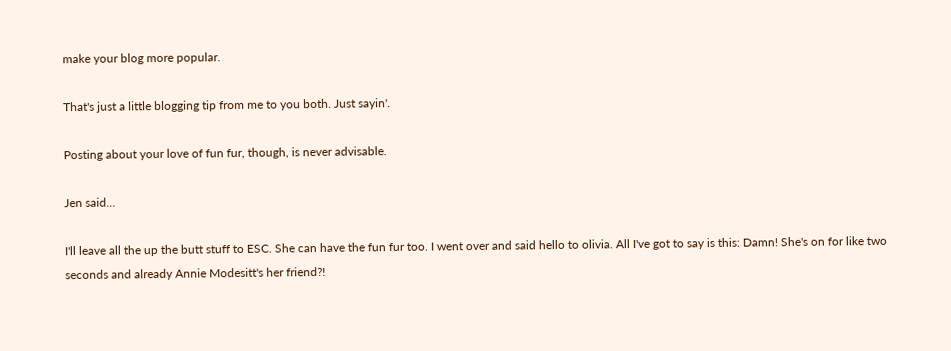make your blog more popular.

That's just a little blogging tip from me to you both. Just sayin'.

Posting about your love of fun fur, though, is never advisable.

Jen said...

I'll leave all the up the butt stuff to ESC. She can have the fun fur too. I went over and said hello to olivia. All I've got to say is this: Damn! She's on for like two seconds and already Annie Modesitt's her friend?!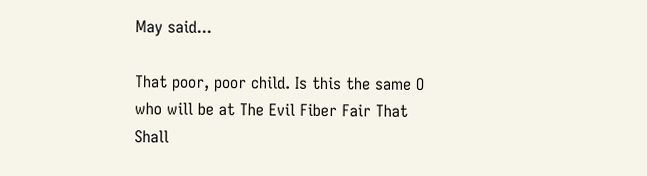May said...

That poor, poor child. Is this the same O who will be at The Evil Fiber Fair That Shall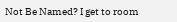Not Be Named? I get to room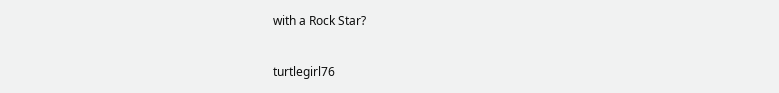with a Rock Star?

turtlegirl76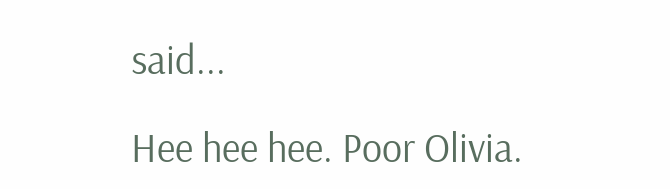said...

Hee hee hee. Poor Olivia.